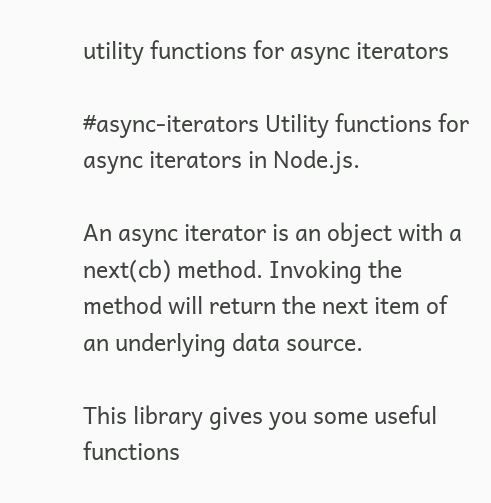utility functions for async iterators

#async-iterators Utility functions for async iterators in Node.js.

An async iterator is an object with a next(cb) method. Invoking the method will return the next item of an underlying data source.

This library gives you some useful functions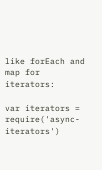like forEach and map for iterators:

var iterators = require('async-iterators')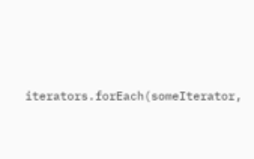iterators.forEach(someIterator,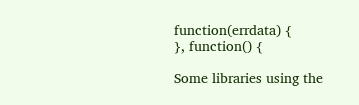function(errdata) {
}, function() {

Some libraries using the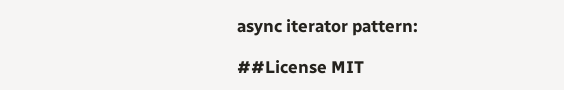async iterator pattern:

##License MIT